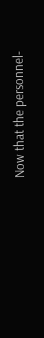Now that the personnel-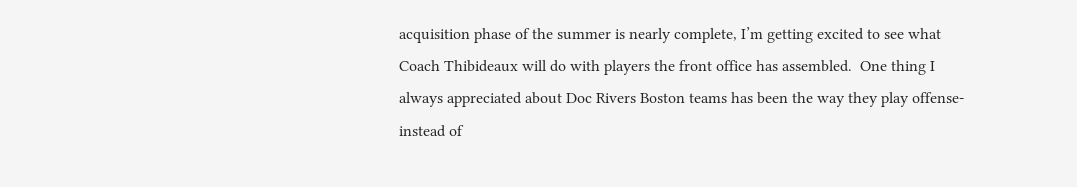acquisition phase of the summer is nearly complete, I’m getting excited to see what Coach Thibideaux will do with players the front office has assembled.  One thing I always appreciated about Doc Rivers Boston teams has been the way they play offense-instead of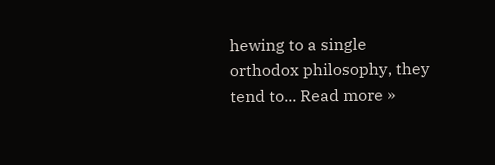hewing to a single orthodox philosophy, they tend to... Read more »